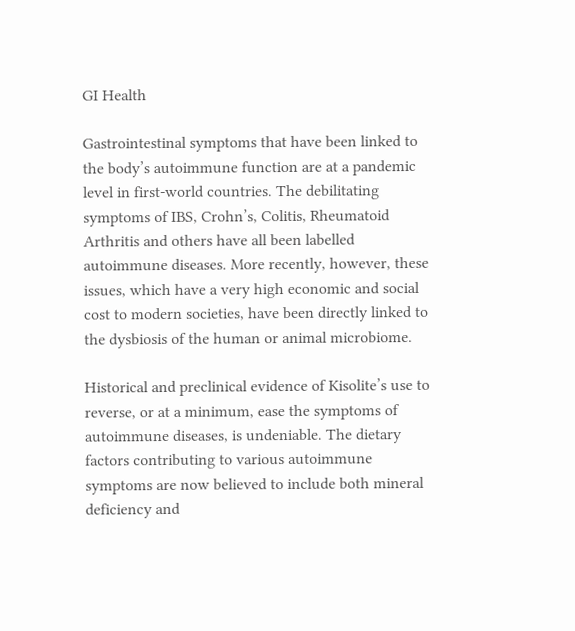GI Health

Gastrointestinal symptoms that have been linked to the body’s autoimmune function are at a pandemic level in first-world countries. The debilitating symptoms of IBS, Crohn’s, Colitis, Rheumatoid Arthritis and others have all been labelled autoimmune diseases. More recently, however, these issues, which have a very high economic and social cost to modern societies, have been directly linked to the dysbiosis of the human or animal microbiome.

Historical and preclinical evidence of Kisolite’s use to reverse, or at a minimum, ease the symptoms of autoimmune diseases, is undeniable. The dietary factors contributing to various autoimmune symptoms are now believed to include both mineral deficiency and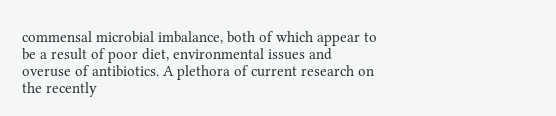commensal microbial imbalance, both of which appear to be a result of poor diet, environmental issues and overuse of antibiotics. A plethora of current research on the recently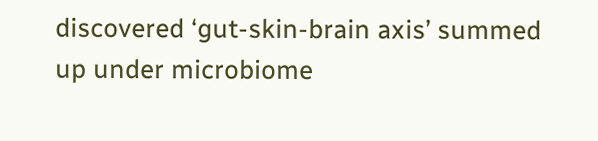discovered ‘gut-skin-brain axis’ summed up under microbiome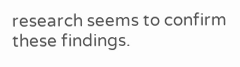research seems to confirm these findings.